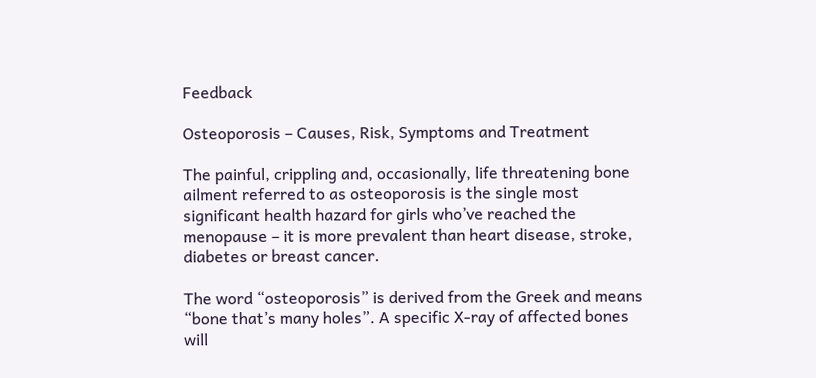Feedback

Osteoporosis – Causes, Risk, Symptoms and Treatment

The painful, crippling and, occasionally, life threatening bone ailment referred to as osteoporosis is the single most significant health hazard for girls who’ve reached the menopause – it is more prevalent than heart disease, stroke, diabetes or breast cancer.

The word “osteoporosis” is derived from the Greek and means “bone that’s many holes”. A specific X-ray of affected bones will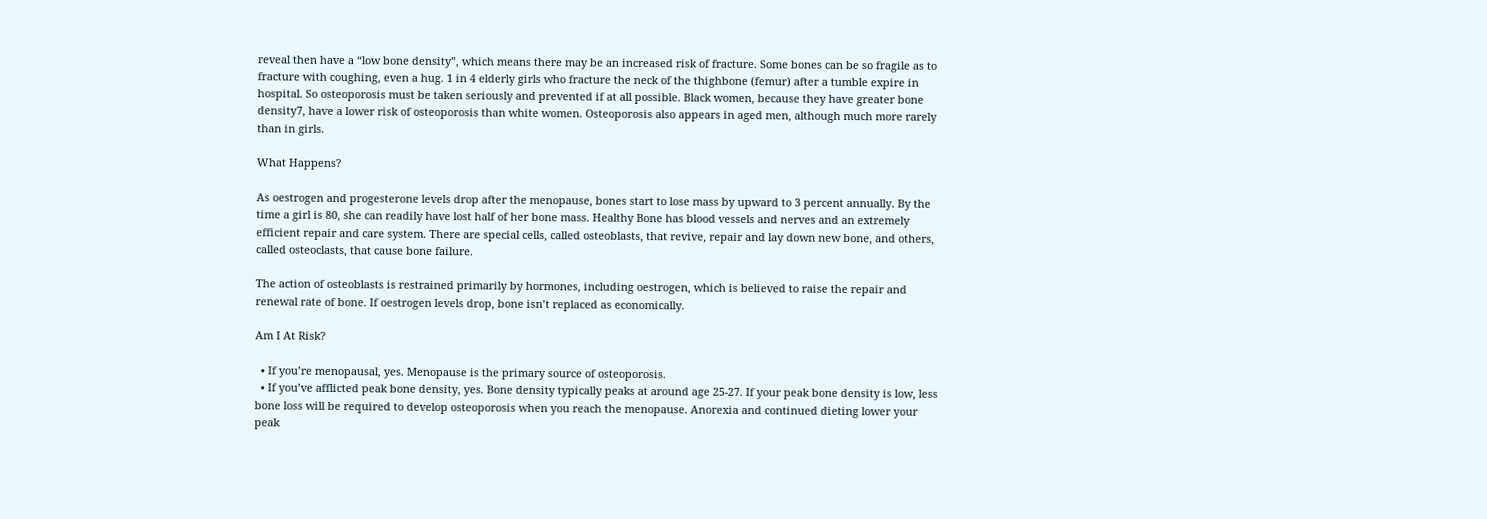reveal then have a “low bone density”, which means there may be an increased risk of fracture. Some bones can be so fragile as to fracture with coughing, even a hug. 1 in 4 elderly girls who fracture the neck of the thighbone (femur) after a tumble expire in hospital. So osteoporosis must be taken seriously and prevented if at all possible. Black women, because they have greater bone density7, have a lower risk of osteoporosis than white women. Osteoporosis also appears in aged men, although much more rarely than in girls.

What Happens?

As oestrogen and progesterone levels drop after the menopause, bones start to lose mass by upward to 3 percent annually. By the time a girl is 80, she can readily have lost half of her bone mass. Healthy Bone has blood vessels and nerves and an extremely efficient repair and care system. There are special cells, called osteoblasts, that revive, repair and lay down new bone, and others, called osteoclasts, that cause bone failure.

The action of osteoblasts is restrained primarily by hormones, including oestrogen, which is believed to raise the repair and renewal rate of bone. If oestrogen levels drop, bone isn’t replaced as economically.

Am I At Risk?

  • If you’re menopausal, yes. Menopause is the primary source of osteoporosis.
  • If you’ve afflicted peak bone density, yes. Bone density typically peaks at around age 25-27. If your peak bone density is low, less bone loss will be required to develop osteoporosis when you reach the menopause. Anorexia and continued dieting lower your peak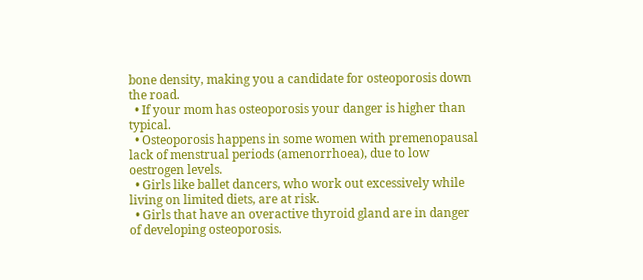bone density, making you a candidate for osteoporosis down the road.
  • If your mom has osteoporosis your danger is higher than typical.
  • Osteoporosis happens in some women with premenopausal lack of menstrual periods (amenorrhoea), due to low oestrogen levels.
  • Girls like ballet dancers, who work out excessively while living on limited diets, are at risk.
  • Girls that have an overactive thyroid gland are in danger of developing osteoporosis.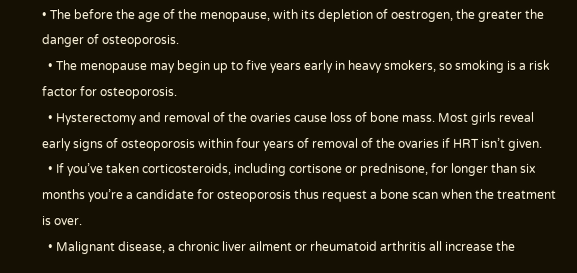• The before the age of the menopause, with its depletion of oestrogen, the greater the danger of osteoporosis.
  • The menopause may begin up to five years early in heavy smokers, so smoking is a risk factor for osteoporosis.
  • Hysterectomy and removal of the ovaries cause loss of bone mass. Most girls reveal early signs of osteoporosis within four years of removal of the ovaries if HRT isn’t given.
  • If you’ve taken corticosteroids, including cortisone or prednisone, for longer than six months you’re a candidate for osteoporosis thus request a bone scan when the treatment is over.
  • Malignant disease, a chronic liver ailment or rheumatoid arthritis all increase the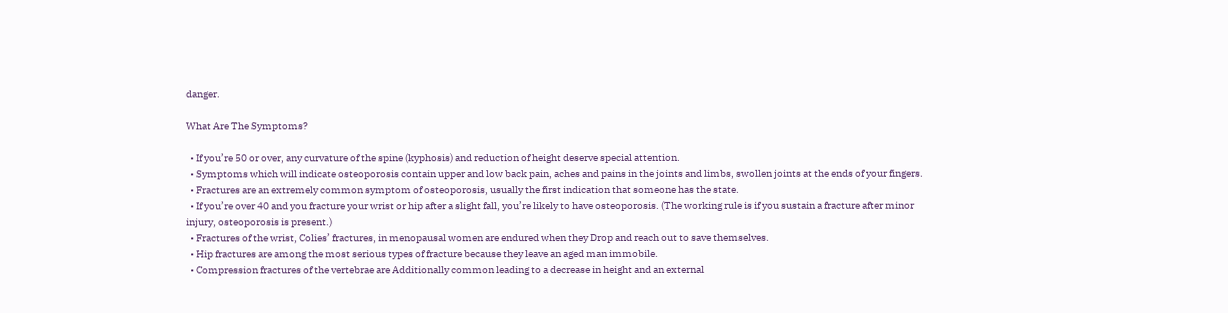danger.

What Are The Symptoms?

  • If you’re 50 or over, any curvature of the spine (kyphosis) and reduction of height deserve special attention.
  • Symptoms which will indicate osteoporosis contain upper and low back pain, aches and pains in the joints and limbs, swollen joints at the ends of your fingers.
  • Fractures are an extremely common symptom of osteoporosis, usually the first indication that someone has the state.
  • If you’re over 40 and you fracture your wrist or hip after a slight fall, you’re likely to have osteoporosis. (The working rule is if you sustain a fracture after minor injury, osteoporosis is present.)
  • Fractures of the wrist, Colies’ fractures, in menopausal women are endured when they Drop and reach out to save themselves.
  • Hip fractures are among the most serious types of fracture because they leave an aged man immobile.
  • Compression fractures of the vertebrae are Additionally common leading to a decrease in height and an external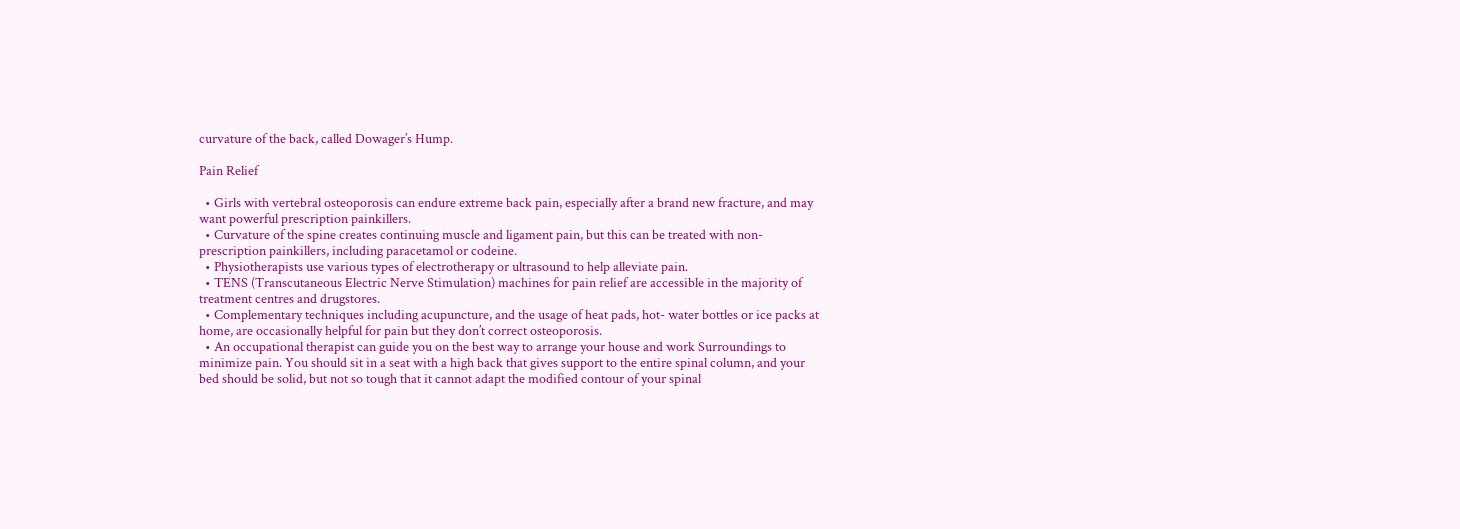curvature of the back, called Dowager’s Hump.

Pain Relief

  • Girls with vertebral osteoporosis can endure extreme back pain, especially after a brand new fracture, and may want powerful prescription painkillers.
  • Curvature of the spine creates continuing muscle and ligament pain, but this can be treated with non-prescription painkillers, including paracetamol or codeine.
  • Physiotherapists use various types of electrotherapy or ultrasound to help alleviate pain.
  • TENS (Transcutaneous Electric Nerve Stimulation) machines for pain relief are accessible in the majority of treatment centres and drugstores.
  • Complementary techniques including acupuncture, and the usage of heat pads, hot- water bottles or ice packs at home, are occasionally helpful for pain but they don’t correct osteoporosis.
  • An occupational therapist can guide you on the best way to arrange your house and work Surroundings to minimize pain. You should sit in a seat with a high back that gives support to the entire spinal column, and your bed should be solid, but not so tough that it cannot adapt the modified contour of your spinal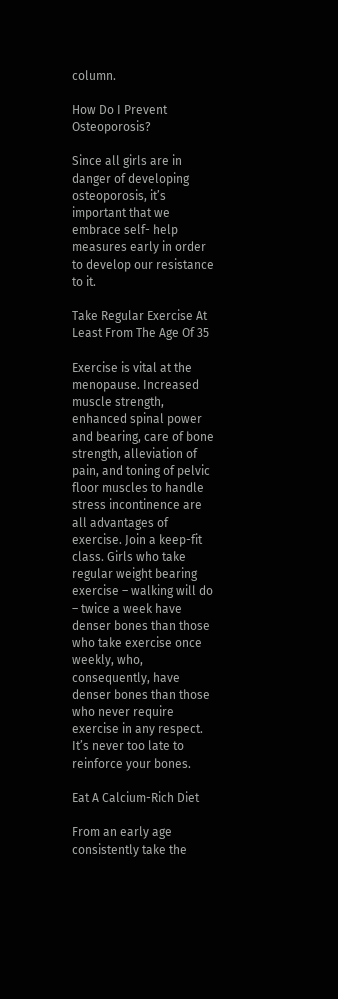column.

How Do I Prevent Osteoporosis?

Since all girls are in danger of developing osteoporosis, it’s important that we embrace self- help measures early in order to develop our resistance to it.

Take Regular Exercise At Least From The Age Of 35

Exercise is vital at the menopause. Increased muscle strength, enhanced spinal power and bearing, care of bone strength, alleviation of pain, and toning of pelvic floor muscles to handle stress incontinence are all advantages of exercise. Join a keep-fit class. Girls who take regular weight bearing exercise – walking will do – twice a week have denser bones than those who take exercise once weekly, who, consequently, have denser bones than those who never require exercise in any respect. It’s never too late to reinforce your bones.

Eat A Calcium-Rich Diet

From an early age consistently take the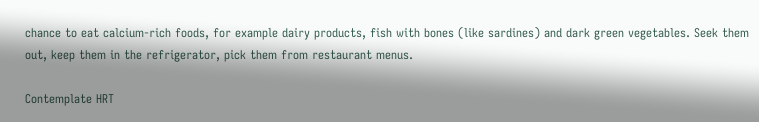chance to eat calcium-rich foods, for example dairy products, fish with bones (like sardines) and dark green vegetables. Seek them out, keep them in the refrigerator, pick them from restaurant menus.

Contemplate HRT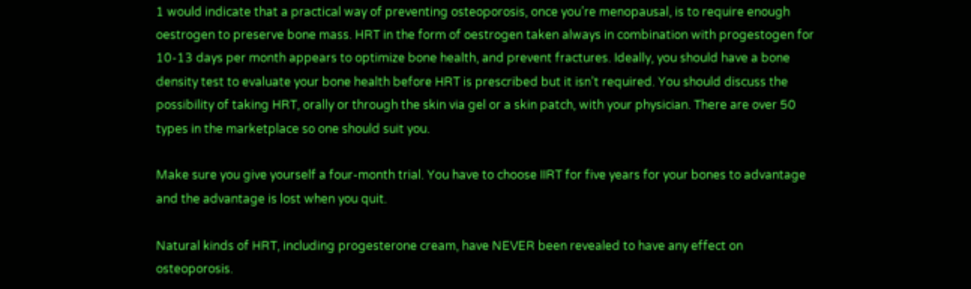1 would indicate that a practical way of preventing osteoporosis, once you’re menopausal, is to require enough oestrogen to preserve bone mass. HRT in the form of oestrogen taken always in combination with progestogen for 10-13 days per month appears to optimize bone health, and prevent fractures. Ideally, you should have a bone density test to evaluate your bone health before HRT is prescribed but it isn’t required. You should discuss the possibility of taking HRT, orally or through the skin via gel or a skin patch, with your physician. There are over 50 types in the marketplace so one should suit you.

Make sure you give yourself a four-month trial. You have to choose IIRT for five years for your bones to advantage and the advantage is lost when you quit.

Natural kinds of HRT, including progesterone cream, have NEVER been revealed to have any effect on osteoporosis.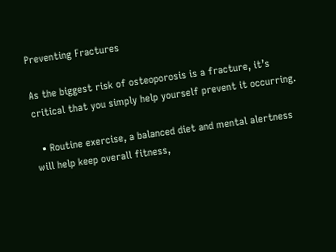Preventing Fractures

As the biggest risk of osteoporosis is a fracture, it’s critical that you simply help yourself prevent it occurring.

  • Routine exercise, a balanced diet and mental alertness will help keep overall fitness,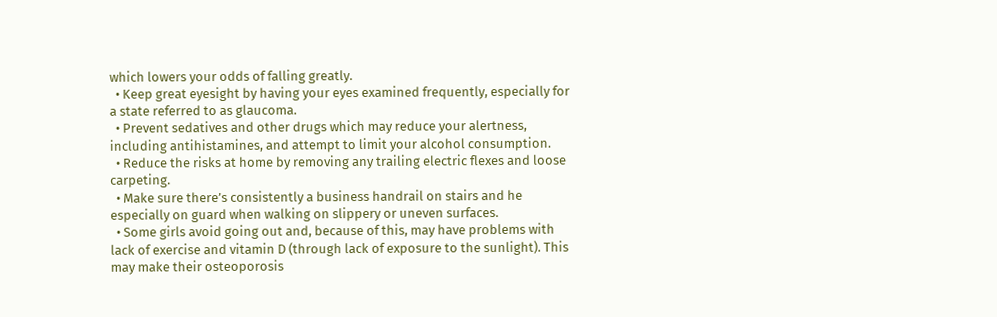which lowers your odds of falling greatly.
  • Keep great eyesight by having your eyes examined frequently, especially for a state referred to as glaucoma.
  • Prevent sedatives and other drugs which may reduce your alertness, including antihistamines, and attempt to limit your alcohol consumption.
  • Reduce the risks at home by removing any trailing electric flexes and loose carpeting.
  • Make sure there’s consistently a business handrail on stairs and he especially on guard when walking on slippery or uneven surfaces.
  • Some girls avoid going out and, because of this, may have problems with lack of exercise and vitamin D (through lack of exposure to the sunlight). This may make their osteoporosis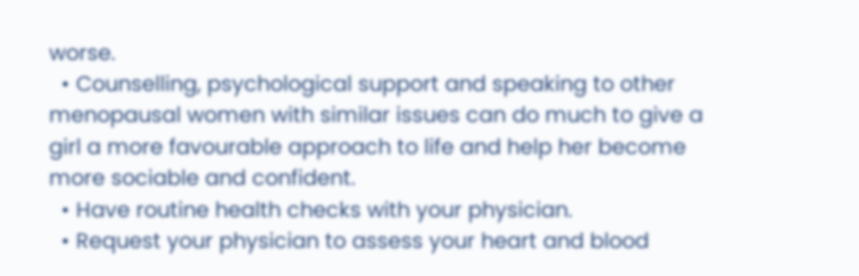worse.
  • Counselling, psychological support and speaking to other menopausal women with similar issues can do much to give a girl a more favourable approach to life and help her become more sociable and confident.
  • Have routine health checks with your physician.
  • Request your physician to assess your heart and blood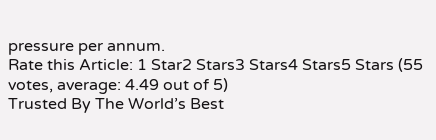pressure per annum.
Rate this Article: 1 Star2 Stars3 Stars4 Stars5 Stars (55 votes, average: 4.49 out of 5)
Trusted By The World’s Best